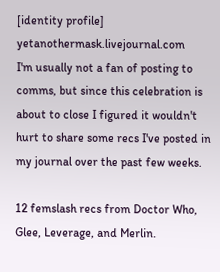[identity profile] yetanothermask.livejournal.com
I'm usually not a fan of posting to comms, but since this celebration is about to close I figured it wouldn't hurt to share some recs I've posted in my journal over the past few weeks.

12 femslash recs from Doctor Who, Glee, Leverage, and Merlin.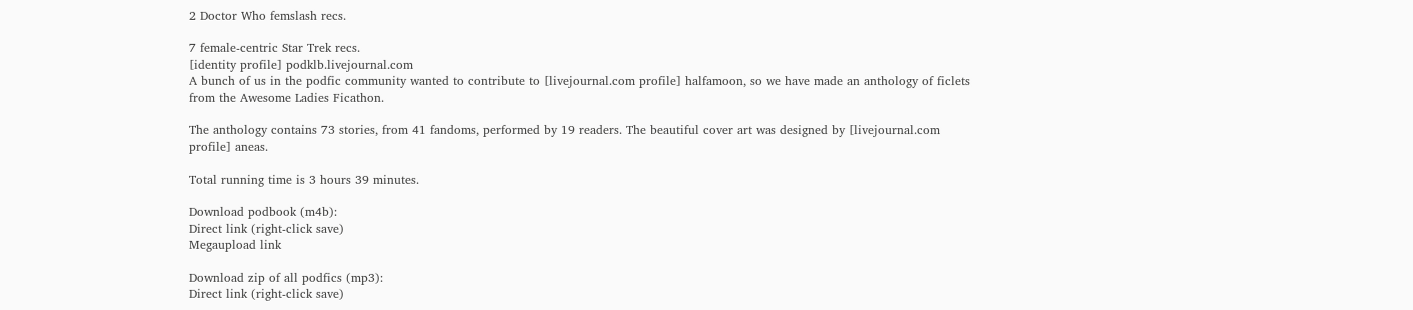2 Doctor Who femslash recs.

7 female-centric Star Trek recs.
[identity profile] podklb.livejournal.com
A bunch of us in the podfic community wanted to contribute to [livejournal.com profile] halfamoon, so we have made an anthology of ficlets from the Awesome Ladies Ficathon.

The anthology contains 73 stories, from 41 fandoms, performed by 19 readers. The beautiful cover art was designed by [livejournal.com profile] aneas.

Total running time is 3 hours 39 minutes.

Download podbook (m4b):
Direct link (right-click save)
Megaupload link

Download zip of all podfics (mp3):
Direct link (right-click save)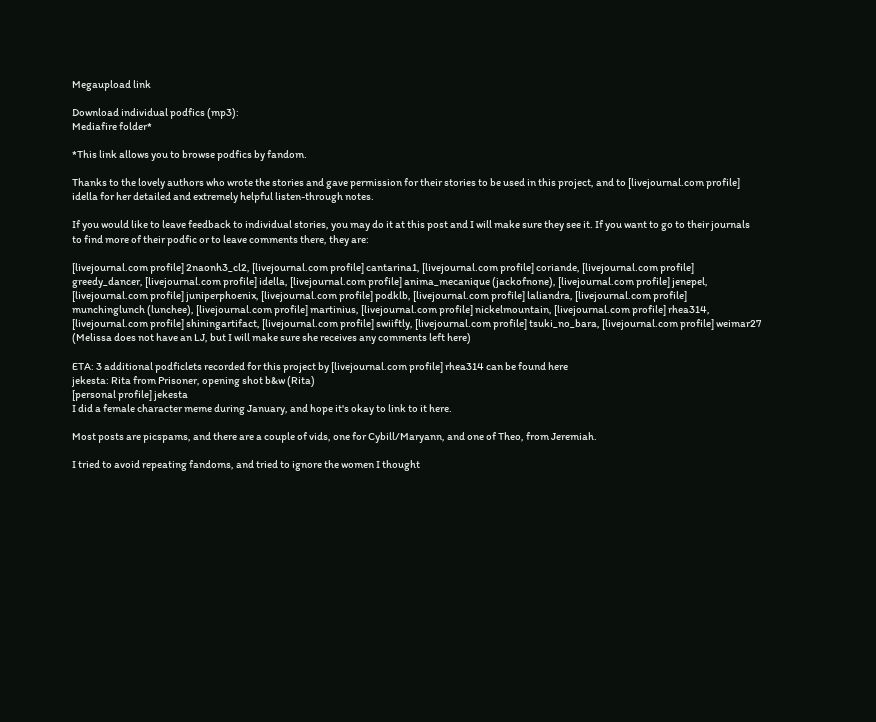Megaupload link

Download individual podfics (mp3):
Mediafire folder*

*This link allows you to browse podfics by fandom.

Thanks to the lovely authors who wrote the stories and gave permission for their stories to be used in this project, and to [livejournal.com profile] idella for her detailed and extremely helpful listen-through notes.

If you would like to leave feedback to individual stories, you may do it at this post and I will make sure they see it. If you want to go to their journals to find more of their podfic or to leave comments there, they are:

[livejournal.com profile] 2naonh3_cl2, [livejournal.com profile] cantarina1, [livejournal.com profile] coriande, [livejournal.com profile] greedy_dancer, [livejournal.com profile] idella, [livejournal.com profile] anima_mecanique (jackofnone), [livejournal.com profile] jenepel, [livejournal.com profile] juniperphoenix, [livejournal.com profile] podklb, [livejournal.com profile] laliandra, [livejournal.com profile] munchinglunch (lunchee), [livejournal.com profile] martinius, [livejournal.com profile] nickelmountain, [livejournal.com profile] rhea314, [livejournal.com profile] shiningartifact, [livejournal.com profile] swiiftly, [livejournal.com profile] tsuki_no_bara, [livejournal.com profile] weimar27
(Melissa does not have an LJ, but I will make sure she receives any comments left here)

ETA: 3 additional podficlets recorded for this project by [livejournal.com profile] rhea314 can be found here
jekesta: Rita from Prisoner, opening shot b&w (Rita)
[personal profile] jekesta
I did a female character meme during January, and hope it's okay to link to it here.

Most posts are picspams, and there are a couple of vids, one for Cybill/Maryann, and one of Theo, from Jeremiah.

I tried to avoid repeating fandoms, and tried to ignore the women I thought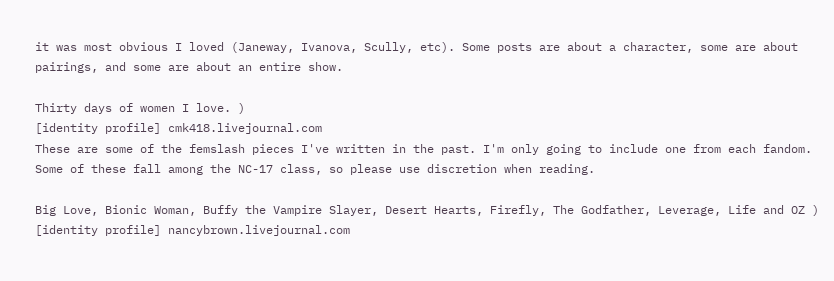it was most obvious I loved (Janeway, Ivanova, Scully, etc). Some posts are about a character, some are about pairings, and some are about an entire show.

Thirty days of women I love. )
[identity profile] cmk418.livejournal.com
These are some of the femslash pieces I've written in the past. I'm only going to include one from each fandom. Some of these fall among the NC-17 class, so please use discretion when reading.

Big Love, Bionic Woman, Buffy the Vampire Slayer, Desert Hearts, Firefly, The Godfather, Leverage, Life and OZ )
[identity profile] nancybrown.livejournal.com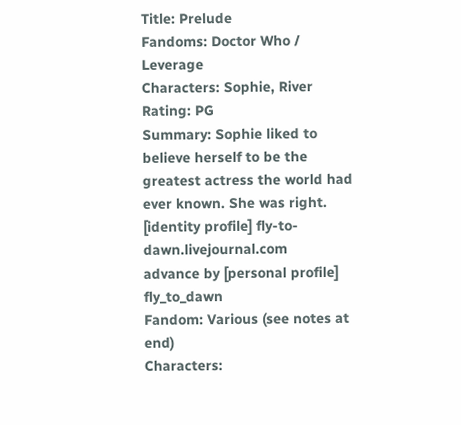Title: Prelude
Fandoms: Doctor Who / Leverage
Characters: Sophie, River
Rating: PG
Summary: Sophie liked to believe herself to be the greatest actress the world had ever known. She was right.
[identity profile] fly-to-dawn.livejournal.com
advance by [personal profile] fly_to_dawn
Fandom: Various (see notes at end)
Characters: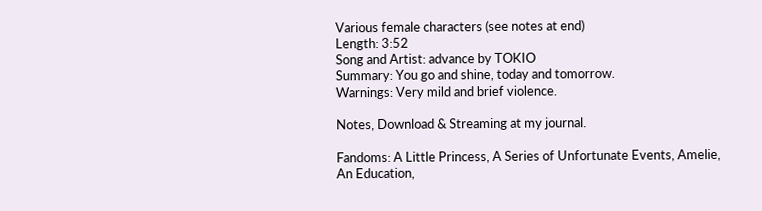Various female characters (see notes at end)
Length: 3:52
Song and Artist: advance by TOKIO
Summary: You go and shine, today and tomorrow.
Warnings: Very mild and brief violence.

Notes, Download & Streaming at my journal.

Fandoms: A Little Princess, A Series of Unfortunate Events, Amelie, An Education,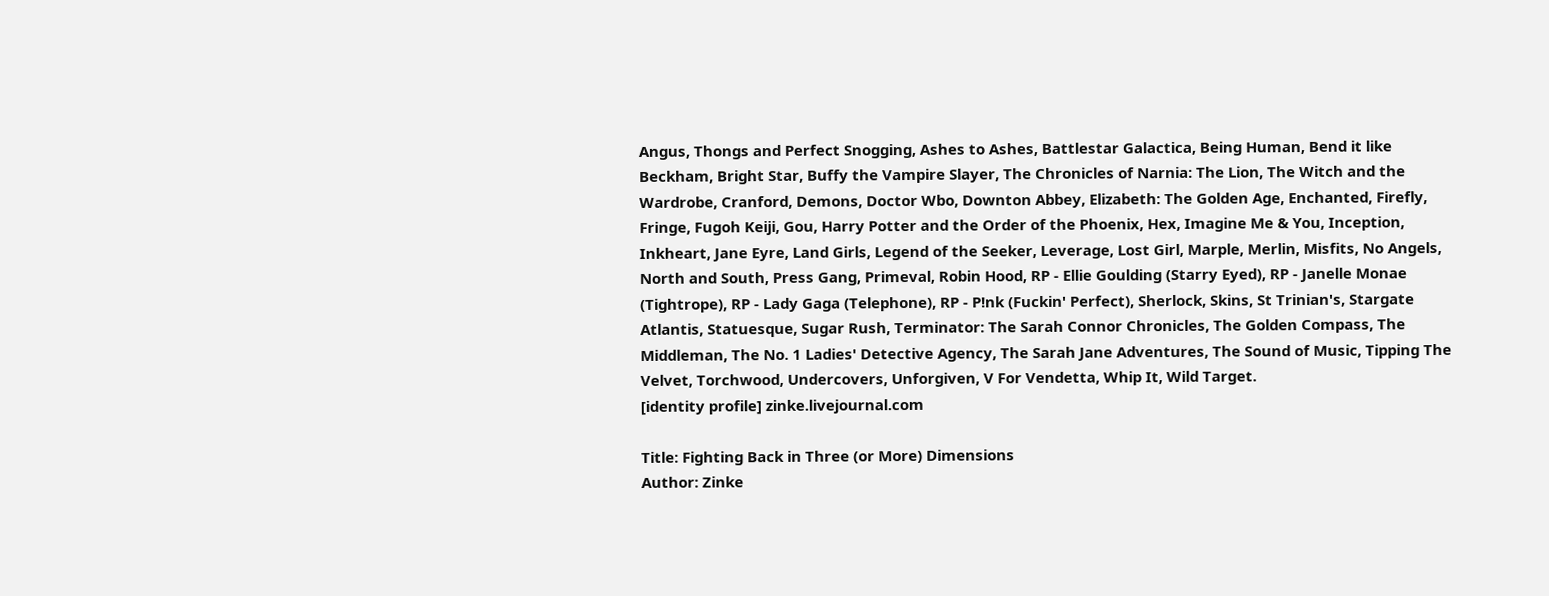Angus, Thongs and Perfect Snogging, Ashes to Ashes, Battlestar Galactica, Being Human, Bend it like Beckham, Bright Star, Buffy the Vampire Slayer, The Chronicles of Narnia: The Lion, The Witch and the Wardrobe, Cranford, Demons, Doctor Wbo, Downton Abbey, Elizabeth: The Golden Age, Enchanted, Firefly, Fringe, Fugoh Keiji, Gou, Harry Potter and the Order of the Phoenix, Hex, Imagine Me & You, Inception, Inkheart, Jane Eyre, Land Girls, Legend of the Seeker, Leverage, Lost Girl, Marple, Merlin, Misfits, No Angels, North and South, Press Gang, Primeval, Robin Hood, RP - Ellie Goulding (Starry Eyed), RP - Janelle Monae (Tightrope), RP - Lady Gaga (Telephone), RP - P!nk (Fuckin' Perfect), Sherlock, Skins, St Trinian's, Stargate Atlantis, Statuesque, Sugar Rush, Terminator: The Sarah Connor Chronicles, The Golden Compass, The Middleman, The No. 1 Ladies' Detective Agency, The Sarah Jane Adventures, The Sound of Music, Tipping The Velvet, Torchwood, Undercovers, Unforgiven, V For Vendetta, Whip It, Wild Target.
[identity profile] zinke.livejournal.com

Title: Fighting Back in Three (or More) Dimensions
Author: Zinke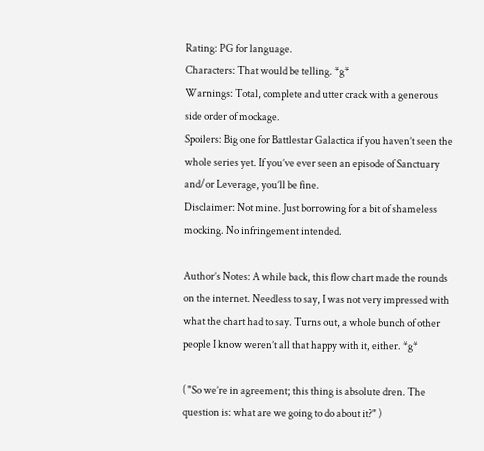Rating: PG for language.
Characters: That would be telling. *g*
Warnings: Total, complete and utter crack with a generous side order of mockage.
Spoilers: Big one for Battlestar Galactica if you haven’t seen the whole series yet. If you’ve ever seen an episode of Sanctuary and/or Leverage, you’ll be fine.
Disclaimer: Not mine. Just borrowing for a bit of shameless mocking. No infringement intended.

Author’s Notes: A while back, this flow chart made the rounds on the internet. Needless to say, I was not very impressed with what the chart had to say. Turns out, a whole bunch of other people I know weren’t all that happy with it, either. *g*

( "So we’re in agreement; this thing is absolute dren. The question is: what are we going to do about it?" )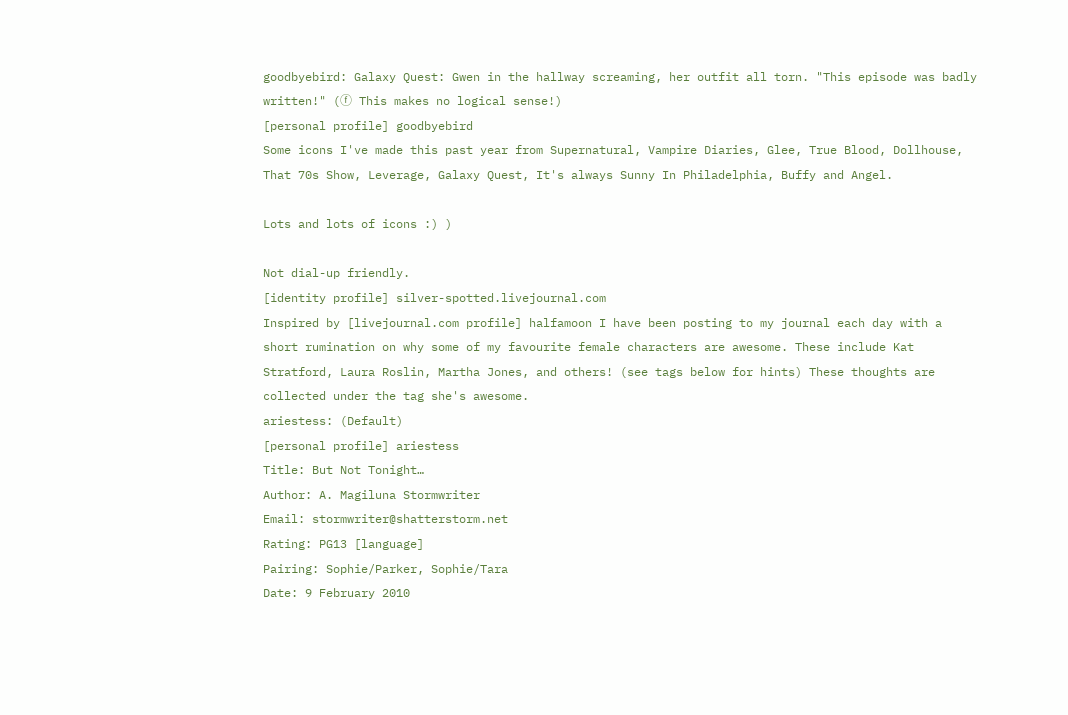goodbyebird: Galaxy Quest: Gwen in the hallway screaming, her outfit all torn. "This episode was badly written!" (ⓕ This makes no logical sense!)
[personal profile] goodbyebird
Some icons I've made this past year from Supernatural, Vampire Diaries, Glee, True Blood, Dollhouse, That 70s Show, Leverage, Galaxy Quest, It's always Sunny In Philadelphia, Buffy and Angel.

Lots and lots of icons :) )

Not dial-up friendly.
[identity profile] silver-spotted.livejournal.com
Inspired by [livejournal.com profile] halfamoon I have been posting to my journal each day with a short rumination on why some of my favourite female characters are awesome. These include Kat Stratford, Laura Roslin, Martha Jones, and others! (see tags below for hints) These thoughts are collected under the tag she's awesome.
ariestess: (Default)
[personal profile] ariestess
Title: But Not Tonight…
Author: A. Magiluna Stormwriter
Email: stormwriter@shatterstorm.net
Rating: PG13 [language]
Pairing: Sophie/Parker, Sophie/Tara
Date: 9 February 2010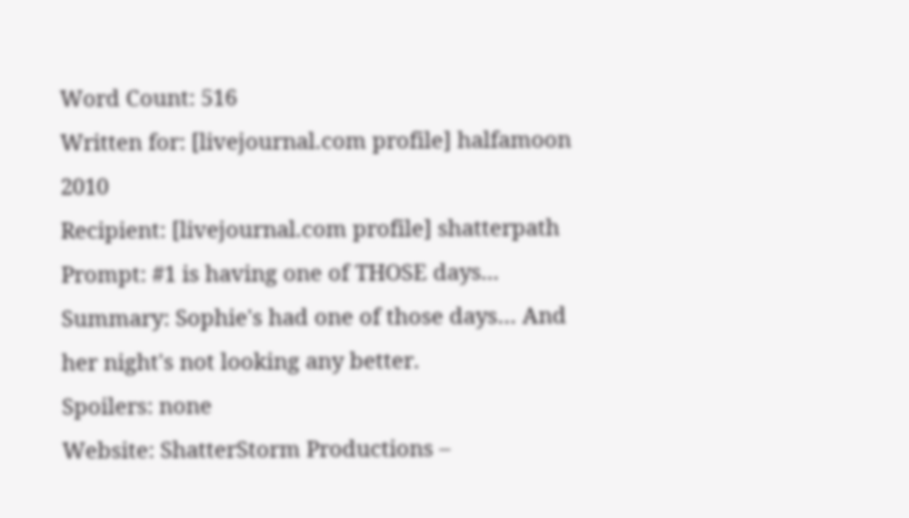Word Count: 516
Written for: [livejournal.com profile] halfamoon 2010
Recipient: [livejournal.com profile] shatterpath
Prompt: #1 is having one of THOSE days...
Summary: Sophie's had one of those days… And her night's not looking any better.
Spoilers: none
Website: ShatterStorm Productions –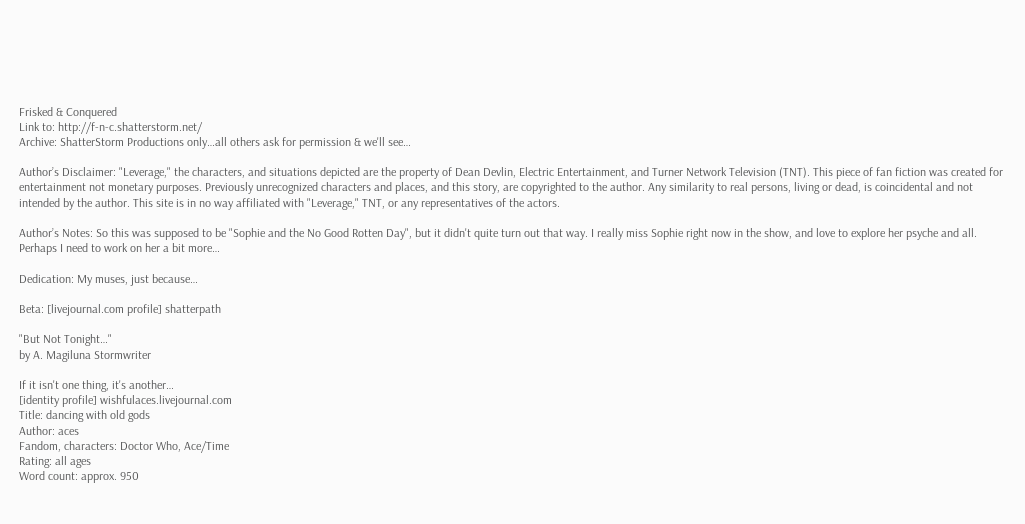Frisked & Conquered
Link to: http://f-n-c.shatterstorm.net/
Archive: ShatterStorm Productions only…all others ask for permission & we'll see…

Author’s Disclaimer: "Leverage," the characters, and situations depicted are the property of Dean Devlin, Electric Entertainment, and Turner Network Television (TNT). This piece of fan fiction was created for entertainment not monetary purposes. Previously unrecognized characters and places, and this story, are copyrighted to the author. Any similarity to real persons, living or dead, is coincidental and not intended by the author. This site is in no way affiliated with "Leverage," TNT, or any representatives of the actors.

Author’s Notes: So this was supposed to be "Sophie and the No Good Rotten Day", but it didn't quite turn out that way. I really miss Sophie right now in the show, and love to explore her psyche and all. Perhaps I need to work on her a bit more…

Dedication: My muses, just because…

Beta: [livejournal.com profile] shatterpath

"But Not Tonight…"
by A. Magiluna Stormwriter

If it isn't one thing, it's another…
[identity profile] wishfulaces.livejournal.com
Title: dancing with old gods
Author: aces
Fandom, characters: Doctor Who, Ace/Time
Rating: all ages
Word count: approx. 950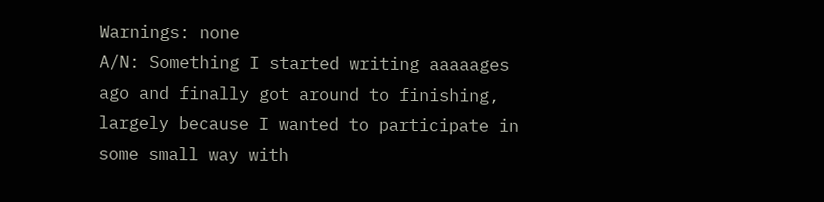Warnings: none
A/N: Something I started writing aaaaages ago and finally got around to finishing, largely because I wanted to participate in some small way with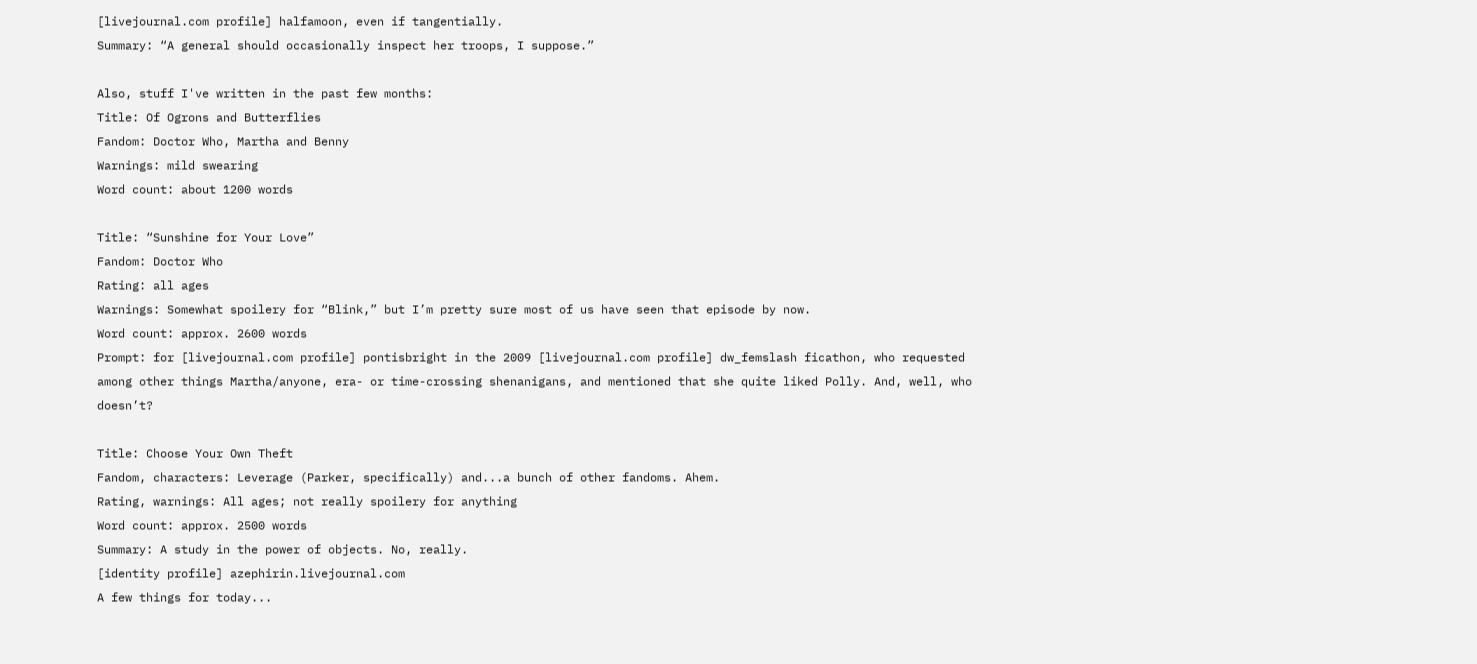[livejournal.com profile] halfamoon, even if tangentially.
Summary: “A general should occasionally inspect her troops, I suppose.”

Also, stuff I've written in the past few months:
Title: Of Ogrons and Butterflies
Fandom: Doctor Who, Martha and Benny
Warnings: mild swearing
Word count: about 1200 words

Title: “Sunshine for Your Love”
Fandom: Doctor Who
Rating: all ages
Warnings: Somewhat spoilery for “Blink,” but I’m pretty sure most of us have seen that episode by now.
Word count: approx. 2600 words
Prompt: for [livejournal.com profile] pontisbright in the 2009 [livejournal.com profile] dw_femslash ficathon, who requested among other things Martha/anyone, era- or time-crossing shenanigans, and mentioned that she quite liked Polly. And, well, who doesn’t?

Title: Choose Your Own Theft
Fandom, characters: Leverage (Parker, specifically) and...a bunch of other fandoms. Ahem.
Rating, warnings: All ages; not really spoilery for anything
Word count: approx. 2500 words
Summary: A study in the power of objects. No, really.
[identity profile] azephirin.livejournal.com
A few things for today...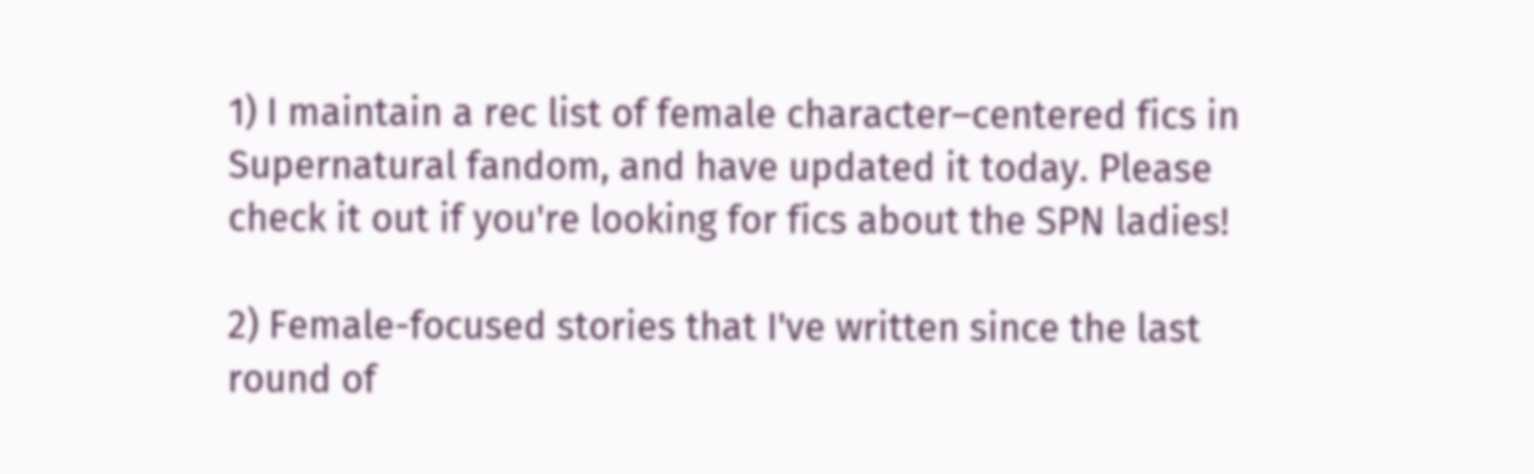1) I maintain a rec list of female character–centered fics in Supernatural fandom, and have updated it today. Please check it out if you're looking for fics about the SPN ladies!

2) Female-focused stories that I've written since the last round of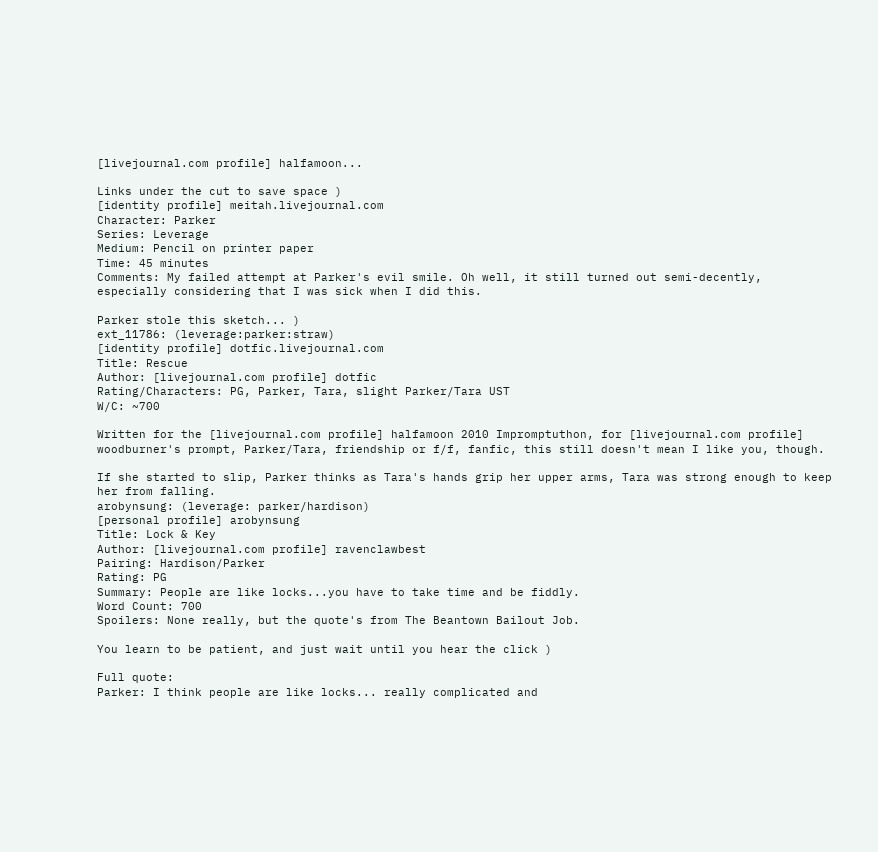[livejournal.com profile] halfamoon...

Links under the cut to save space )
[identity profile] meitah.livejournal.com
Character: Parker
Series: Leverage
Medium: Pencil on printer paper
Time: 45 minutes
Comments: My failed attempt at Parker's evil smile. Oh well, it still turned out semi-decently, especially considering that I was sick when I did this.

Parker stole this sketch... )
ext_11786: (leverage:parker:straw)
[identity profile] dotfic.livejournal.com
Title: Rescue
Author: [livejournal.com profile] dotfic
Rating/Characters: PG, Parker, Tara, slight Parker/Tara UST
W/C: ~700

Written for the [livejournal.com profile] halfamoon 2010 Impromptuthon, for [livejournal.com profile] woodburner's prompt, Parker/Tara, friendship or f/f, fanfic, this still doesn't mean I like you, though.

If she started to slip, Parker thinks as Tara's hands grip her upper arms, Tara was strong enough to keep her from falling.
arobynsung: (leverage: parker/hardison)
[personal profile] arobynsung
Title: Lock & Key
Author: [livejournal.com profile] ravenclawbest
Pairing: Hardison/Parker
Rating: PG
Summary: People are like locks...you have to take time and be fiddly.
Word Count: 700
Spoilers: None really, but the quote's from The Beantown Bailout Job.

You learn to be patient, and just wait until you hear the click )

Full quote:
Parker: I think people are like locks... really complicated and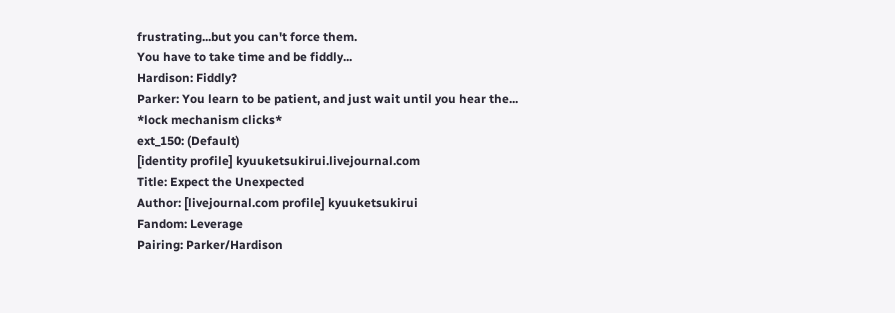frustrating...but you can't force them.
You have to take time and be fiddly...
Hardison: Fiddly?
Parker: You learn to be patient, and just wait until you hear the...
*lock mechanism clicks*
ext_150: (Default)
[identity profile] kyuuketsukirui.livejournal.com
Title: Expect the Unexpected
Author: [livejournal.com profile] kyuuketsukirui
Fandom: Leverage
Pairing: Parker/Hardison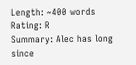Length: ~400 words
Rating: R
Summary: Alec has long since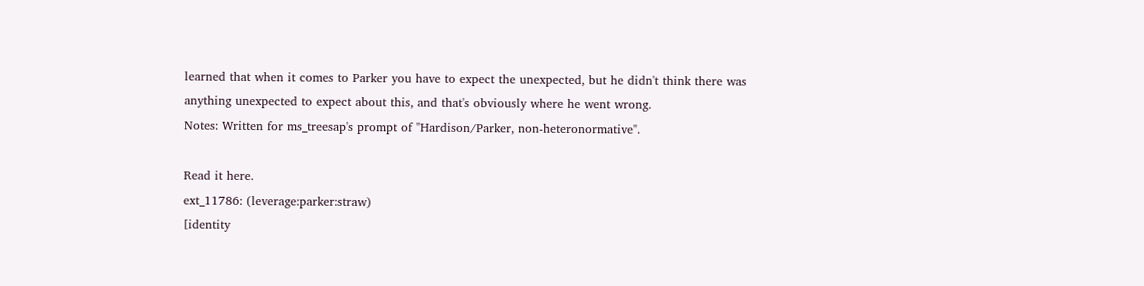learned that when it comes to Parker you have to expect the unexpected, but he didn't think there was anything unexpected to expect about this, and that's obviously where he went wrong.
Notes: Written for ms_treesap's prompt of "Hardison/Parker, non-heteronormative".

Read it here.
ext_11786: (leverage:parker:straw)
[identity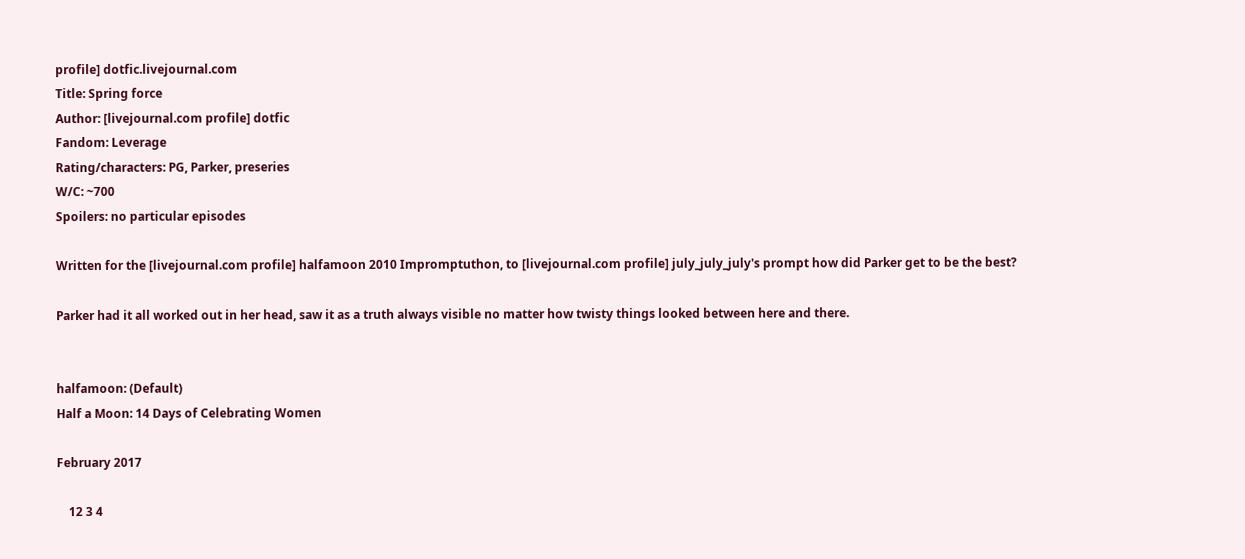profile] dotfic.livejournal.com
Title: Spring force
Author: [livejournal.com profile] dotfic
Fandom: Leverage
Rating/characters: PG, Parker, preseries
W/C: ~700
Spoilers: no particular episodes

Written for the [livejournal.com profile] halfamoon 2010 Impromptuthon, to [livejournal.com profile] july_july_july's prompt how did Parker get to be the best?

Parker had it all worked out in her head, saw it as a truth always visible no matter how twisty things looked between here and there.


halfamoon: (Default)
Half a Moon: 14 Days of Celebrating Women

February 2017

    12 3 4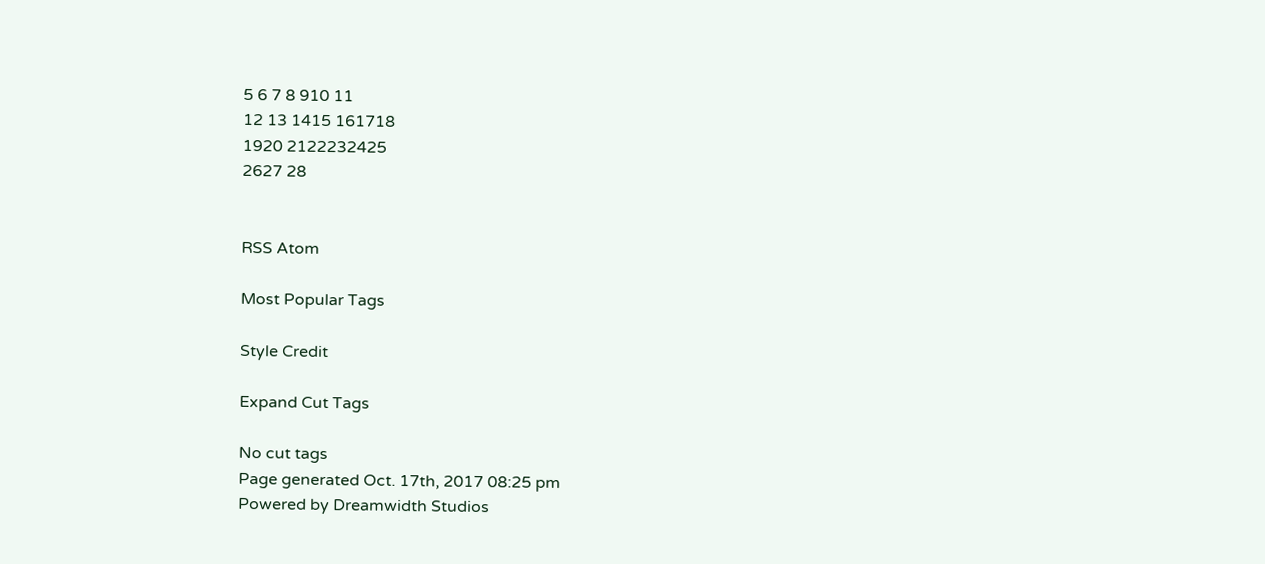5 6 7 8 910 11
12 13 1415 161718
1920 2122232425
2627 28


RSS Atom

Most Popular Tags

Style Credit

Expand Cut Tags

No cut tags
Page generated Oct. 17th, 2017 08:25 pm
Powered by Dreamwidth Studios